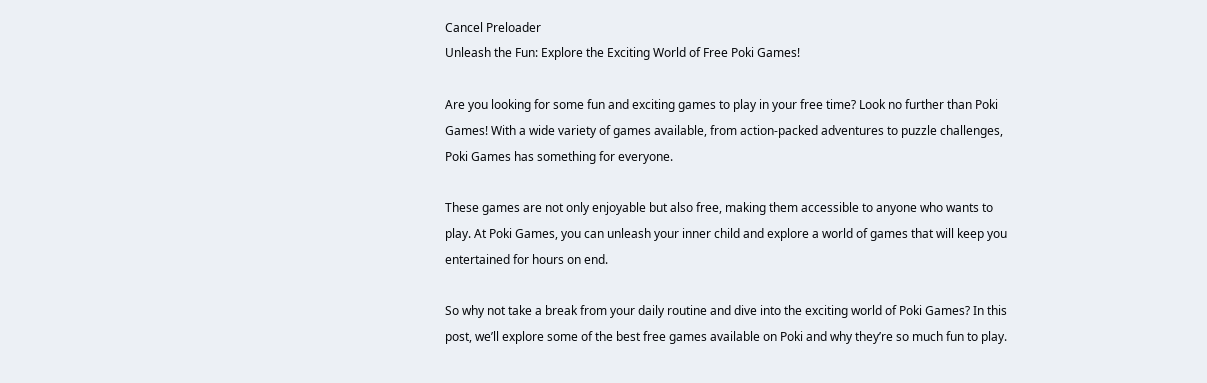Cancel Preloader
Unleash the Fun: Explore the Exciting World of Free Poki Games!

Are you looking for some fun and exciting games to play in your free time? Look no further than Poki Games! With a wide variety of games available, from action-packed adventures to puzzle challenges, Poki Games has something for everyone.

These games are not only enjoyable but also free, making them accessible to anyone who wants to play. At Poki Games, you can unleash your inner child and explore a world of games that will keep you entertained for hours on end.

So why not take a break from your daily routine and dive into the exciting world of Poki Games? In this post, we’ll explore some of the best free games available on Poki and why they’re so much fun to play.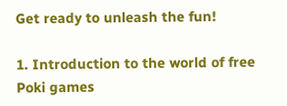Get ready to unleash the fun!

1. Introduction to the world of free Poki games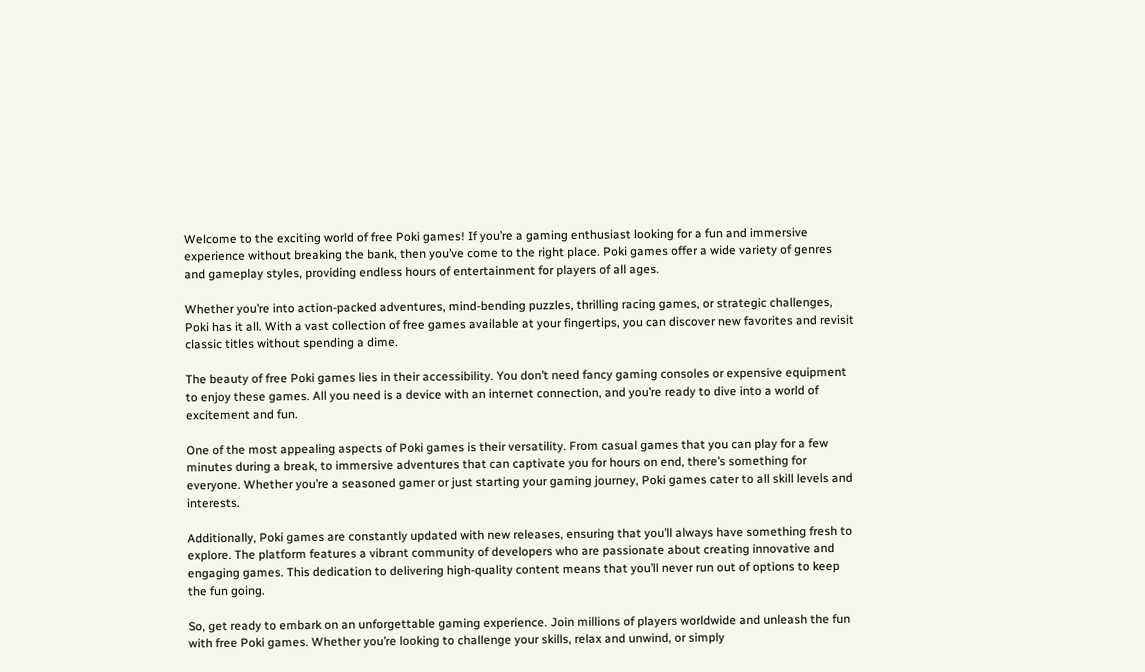Welcome to the exciting world of free Poki games! If you’re a gaming enthusiast looking for a fun and immersive experience without breaking the bank, then you’ve come to the right place. Poki games offer a wide variety of genres and gameplay styles, providing endless hours of entertainment for players of all ages.

Whether you’re into action-packed adventures, mind-bending puzzles, thrilling racing games, or strategic challenges, Poki has it all. With a vast collection of free games available at your fingertips, you can discover new favorites and revisit classic titles without spending a dime.

The beauty of free Poki games lies in their accessibility. You don’t need fancy gaming consoles or expensive equipment to enjoy these games. All you need is a device with an internet connection, and you’re ready to dive into a world of excitement and fun.

One of the most appealing aspects of Poki games is their versatility. From casual games that you can play for a few minutes during a break, to immersive adventures that can captivate you for hours on end, there’s something for everyone. Whether you’re a seasoned gamer or just starting your gaming journey, Poki games cater to all skill levels and interests.

Additionally, Poki games are constantly updated with new releases, ensuring that you’ll always have something fresh to explore. The platform features a vibrant community of developers who are passionate about creating innovative and engaging games. This dedication to delivering high-quality content means that you’ll never run out of options to keep the fun going.

So, get ready to embark on an unforgettable gaming experience. Join millions of players worldwide and unleash the fun with free Poki games. Whether you’re looking to challenge your skills, relax and unwind, or simply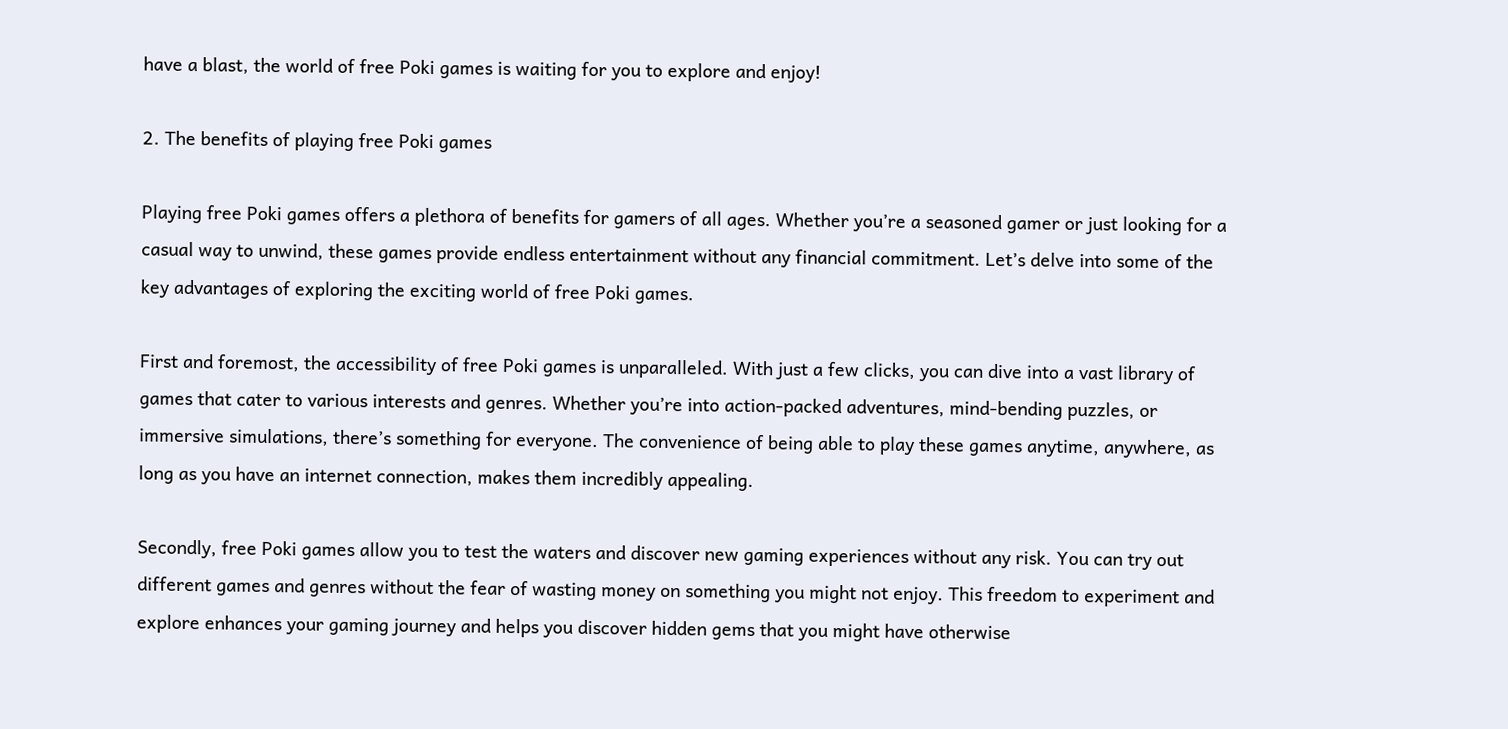have a blast, the world of free Poki games is waiting for you to explore and enjoy!

2. The benefits of playing free Poki games

Playing free Poki games offers a plethora of benefits for gamers of all ages. Whether you’re a seasoned gamer or just looking for a casual way to unwind, these games provide endless entertainment without any financial commitment. Let’s delve into some of the key advantages of exploring the exciting world of free Poki games.

First and foremost, the accessibility of free Poki games is unparalleled. With just a few clicks, you can dive into a vast library of games that cater to various interests and genres. Whether you’re into action-packed adventures, mind-bending puzzles, or immersive simulations, there’s something for everyone. The convenience of being able to play these games anytime, anywhere, as long as you have an internet connection, makes them incredibly appealing.

Secondly, free Poki games allow you to test the waters and discover new gaming experiences without any risk. You can try out different games and genres without the fear of wasting money on something you might not enjoy. This freedom to experiment and explore enhances your gaming journey and helps you discover hidden gems that you might have otherwise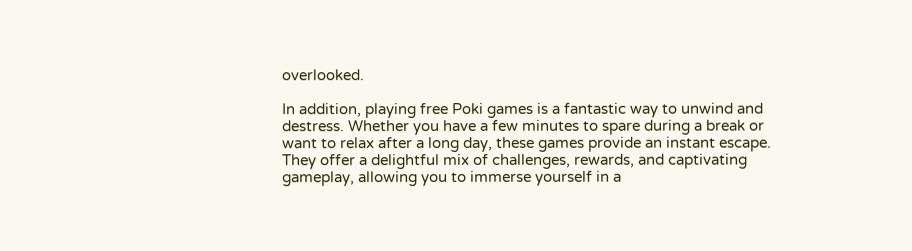overlooked.

In addition, playing free Poki games is a fantastic way to unwind and destress. Whether you have a few minutes to spare during a break or want to relax after a long day, these games provide an instant escape. They offer a delightful mix of challenges, rewards, and captivating gameplay, allowing you to immerse yourself in a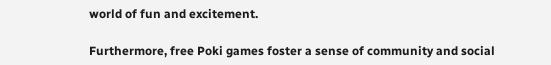world of fun and excitement.

Furthermore, free Poki games foster a sense of community and social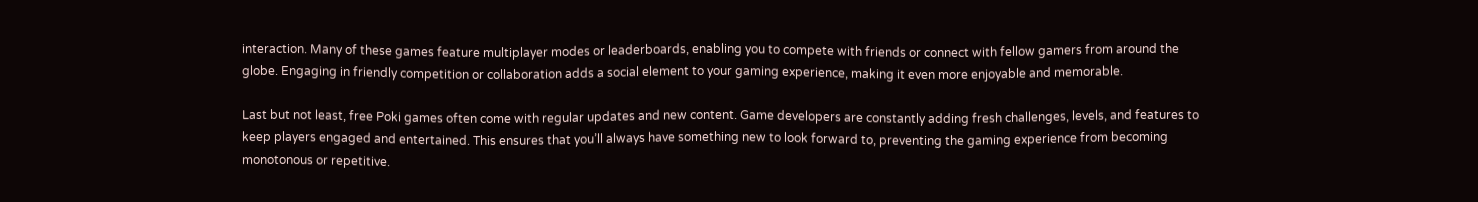interaction. Many of these games feature multiplayer modes or leaderboards, enabling you to compete with friends or connect with fellow gamers from around the globe. Engaging in friendly competition or collaboration adds a social element to your gaming experience, making it even more enjoyable and memorable.

Last but not least, free Poki games often come with regular updates and new content. Game developers are constantly adding fresh challenges, levels, and features to keep players engaged and entertained. This ensures that you’ll always have something new to look forward to, preventing the gaming experience from becoming monotonous or repetitive.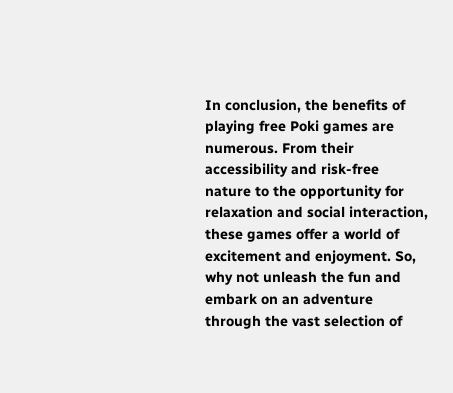In conclusion, the benefits of playing free Poki games are numerous. From their accessibility and risk-free nature to the opportunity for relaxation and social interaction, these games offer a world of excitement and enjoyment. So, why not unleash the fun and embark on an adventure through the vast selection of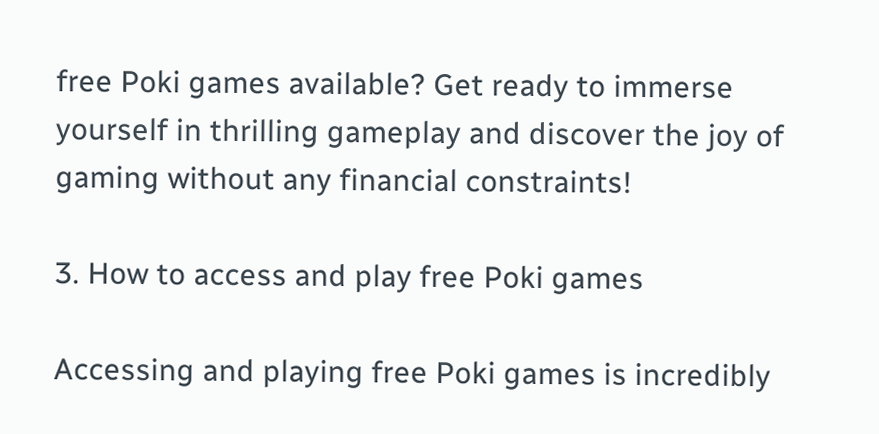free Poki games available? Get ready to immerse yourself in thrilling gameplay and discover the joy of gaming without any financial constraints!

3. How to access and play free Poki games

Accessing and playing free Poki games is incredibly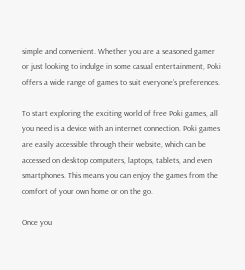simple and convenient. Whether you are a seasoned gamer or just looking to indulge in some casual entertainment, Poki offers a wide range of games to suit everyone’s preferences.

To start exploring the exciting world of free Poki games, all you need is a device with an internet connection. Poki games are easily accessible through their website, which can be accessed on desktop computers, laptops, tablets, and even smartphones. This means you can enjoy the games from the comfort of your own home or on the go.

Once you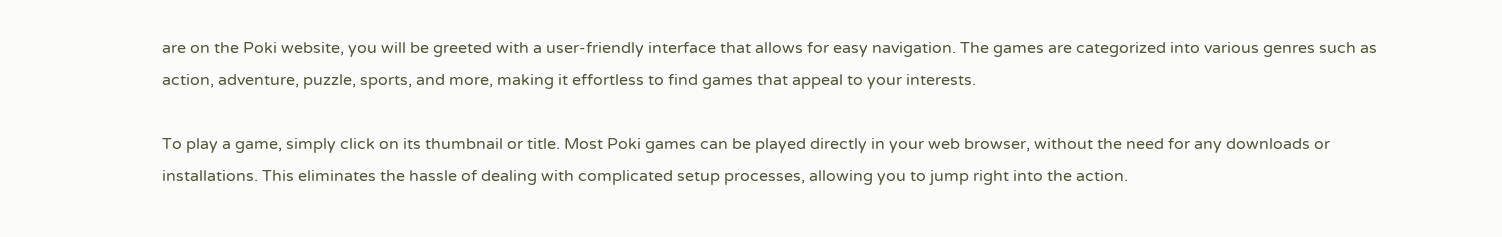are on the Poki website, you will be greeted with a user-friendly interface that allows for easy navigation. The games are categorized into various genres such as action, adventure, puzzle, sports, and more, making it effortless to find games that appeal to your interests.

To play a game, simply click on its thumbnail or title. Most Poki games can be played directly in your web browser, without the need for any downloads or installations. This eliminates the hassle of dealing with complicated setup processes, allowing you to jump right into the action.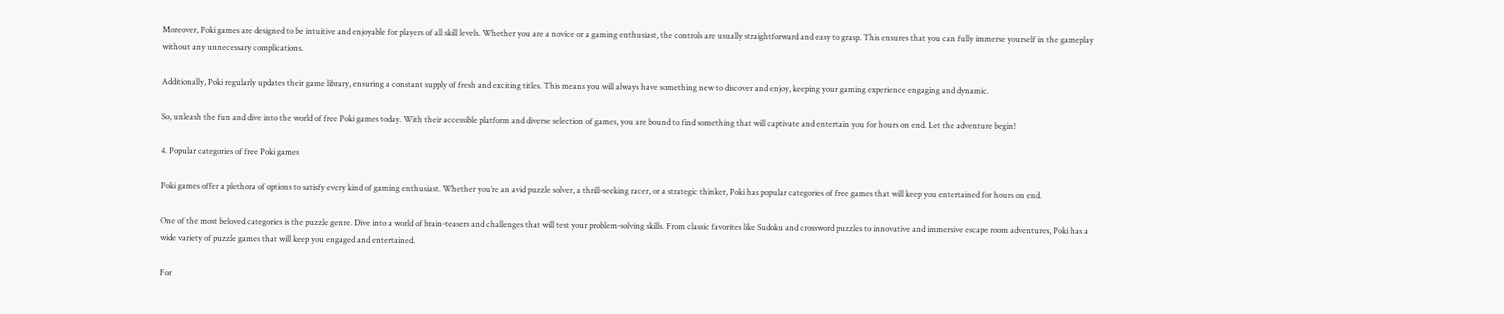Moreover, Poki games are designed to be intuitive and enjoyable for players of all skill levels. Whether you are a novice or a gaming enthusiast, the controls are usually straightforward and easy to grasp. This ensures that you can fully immerse yourself in the gameplay without any unnecessary complications.

Additionally, Poki regularly updates their game library, ensuring a constant supply of fresh and exciting titles. This means you will always have something new to discover and enjoy, keeping your gaming experience engaging and dynamic.

So, unleash the fun and dive into the world of free Poki games today. With their accessible platform and diverse selection of games, you are bound to find something that will captivate and entertain you for hours on end. Let the adventure begin!

4. Popular categories of free Poki games

Poki games offer a plethora of options to satisfy every kind of gaming enthusiast. Whether you’re an avid puzzle solver, a thrill-seeking racer, or a strategic thinker, Poki has popular categories of free games that will keep you entertained for hours on end.

One of the most beloved categories is the puzzle genre. Dive into a world of brain-teasers and challenges that will test your problem-solving skills. From classic favorites like Sudoku and crossword puzzles to innovative and immersive escape room adventures, Poki has a wide variety of puzzle games that will keep you engaged and entertained.

For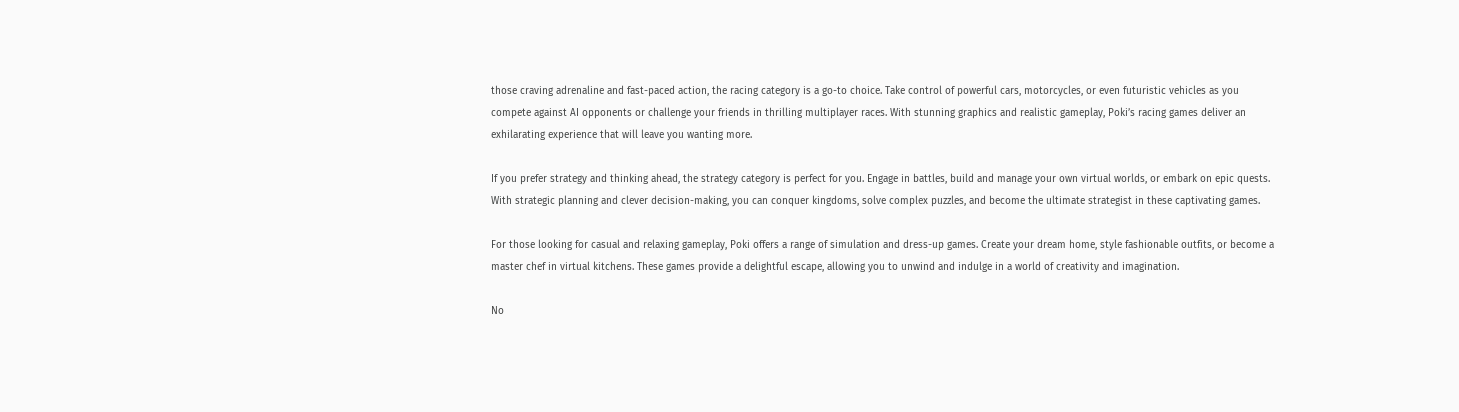those craving adrenaline and fast-paced action, the racing category is a go-to choice. Take control of powerful cars, motorcycles, or even futuristic vehicles as you compete against AI opponents or challenge your friends in thrilling multiplayer races. With stunning graphics and realistic gameplay, Poki’s racing games deliver an exhilarating experience that will leave you wanting more.

If you prefer strategy and thinking ahead, the strategy category is perfect for you. Engage in battles, build and manage your own virtual worlds, or embark on epic quests. With strategic planning and clever decision-making, you can conquer kingdoms, solve complex puzzles, and become the ultimate strategist in these captivating games.

For those looking for casual and relaxing gameplay, Poki offers a range of simulation and dress-up games. Create your dream home, style fashionable outfits, or become a master chef in virtual kitchens. These games provide a delightful escape, allowing you to unwind and indulge in a world of creativity and imagination.

No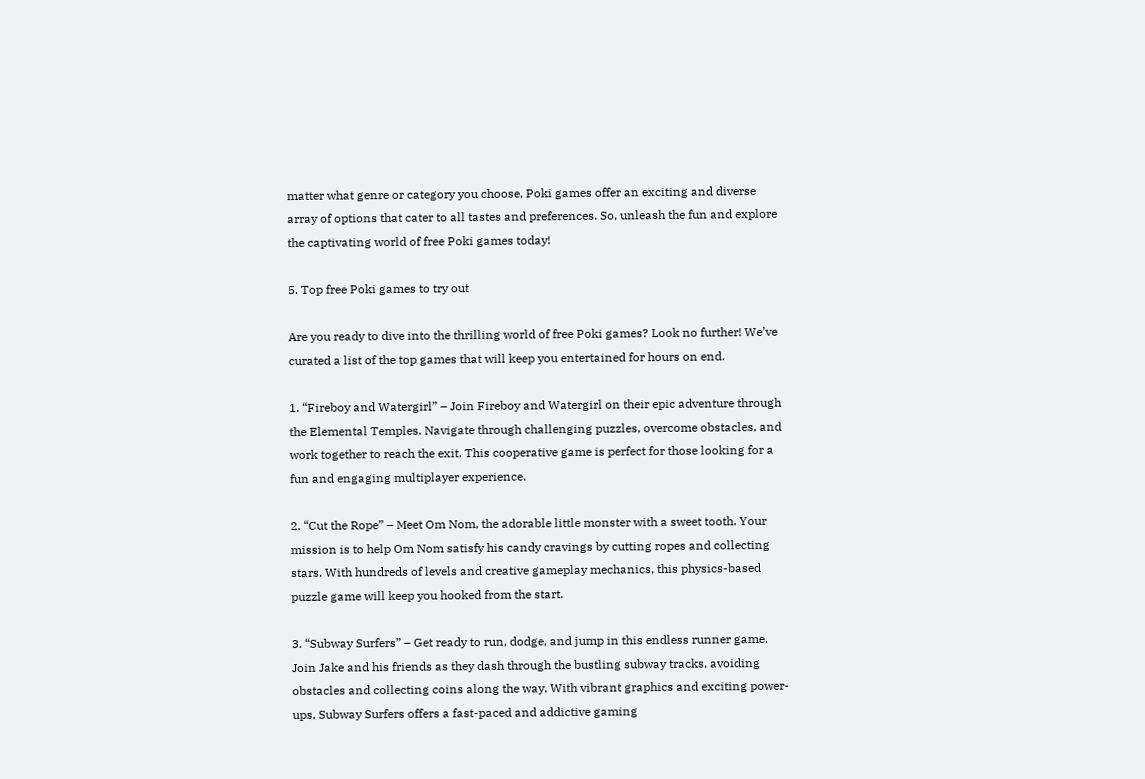matter what genre or category you choose, Poki games offer an exciting and diverse array of options that cater to all tastes and preferences. So, unleash the fun and explore the captivating world of free Poki games today!

5. Top free Poki games to try out

Are you ready to dive into the thrilling world of free Poki games? Look no further! We’ve curated a list of the top games that will keep you entertained for hours on end.

1. “Fireboy and Watergirl” – Join Fireboy and Watergirl on their epic adventure through the Elemental Temples. Navigate through challenging puzzles, overcome obstacles, and work together to reach the exit. This cooperative game is perfect for those looking for a fun and engaging multiplayer experience.

2. “Cut the Rope” – Meet Om Nom, the adorable little monster with a sweet tooth. Your mission is to help Om Nom satisfy his candy cravings by cutting ropes and collecting stars. With hundreds of levels and creative gameplay mechanics, this physics-based puzzle game will keep you hooked from the start.

3. “Subway Surfers” – Get ready to run, dodge, and jump in this endless runner game. Join Jake and his friends as they dash through the bustling subway tracks, avoiding obstacles and collecting coins along the way. With vibrant graphics and exciting power-ups, Subway Surfers offers a fast-paced and addictive gaming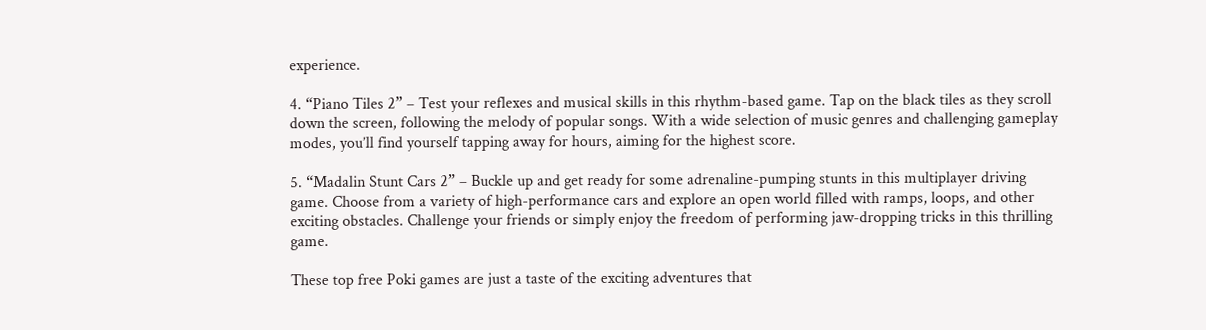experience.

4. “Piano Tiles 2” – Test your reflexes and musical skills in this rhythm-based game. Tap on the black tiles as they scroll down the screen, following the melody of popular songs. With a wide selection of music genres and challenging gameplay modes, you’ll find yourself tapping away for hours, aiming for the highest score.

5. “Madalin Stunt Cars 2” – Buckle up and get ready for some adrenaline-pumping stunts in this multiplayer driving game. Choose from a variety of high-performance cars and explore an open world filled with ramps, loops, and other exciting obstacles. Challenge your friends or simply enjoy the freedom of performing jaw-dropping tricks in this thrilling game.

These top free Poki games are just a taste of the exciting adventures that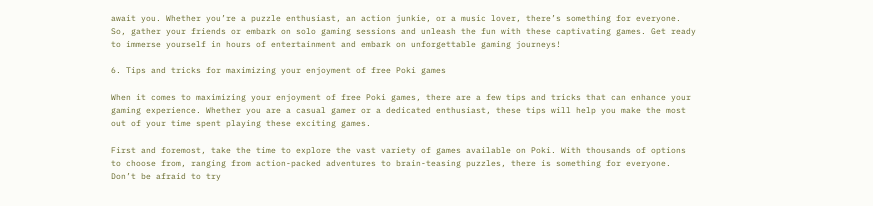await you. Whether you’re a puzzle enthusiast, an action junkie, or a music lover, there’s something for everyone. So, gather your friends or embark on solo gaming sessions and unleash the fun with these captivating games. Get ready to immerse yourself in hours of entertainment and embark on unforgettable gaming journeys!

6. Tips and tricks for maximizing your enjoyment of free Poki games

When it comes to maximizing your enjoyment of free Poki games, there are a few tips and tricks that can enhance your gaming experience. Whether you are a casual gamer or a dedicated enthusiast, these tips will help you make the most out of your time spent playing these exciting games.

First and foremost, take the time to explore the vast variety of games available on Poki. With thousands of options to choose from, ranging from action-packed adventures to brain-teasing puzzles, there is something for everyone. Don’t be afraid to try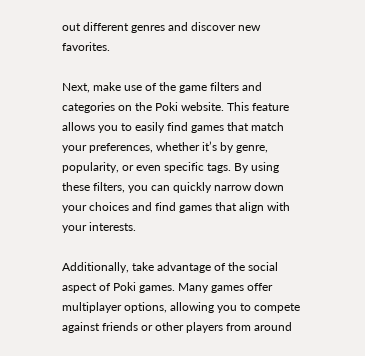out different genres and discover new favorites.

Next, make use of the game filters and categories on the Poki website. This feature allows you to easily find games that match your preferences, whether it’s by genre, popularity, or even specific tags. By using these filters, you can quickly narrow down your choices and find games that align with your interests.

Additionally, take advantage of the social aspect of Poki games. Many games offer multiplayer options, allowing you to compete against friends or other players from around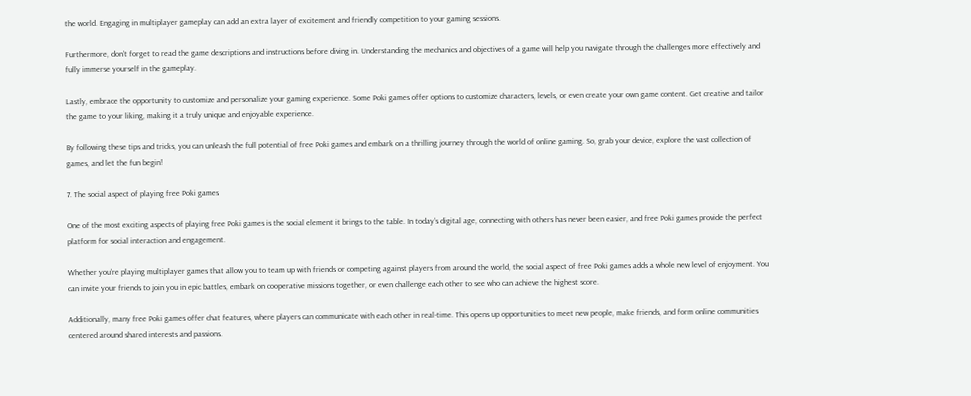the world. Engaging in multiplayer gameplay can add an extra layer of excitement and friendly competition to your gaming sessions.

Furthermore, don’t forget to read the game descriptions and instructions before diving in. Understanding the mechanics and objectives of a game will help you navigate through the challenges more effectively and fully immerse yourself in the gameplay.

Lastly, embrace the opportunity to customize and personalize your gaming experience. Some Poki games offer options to customize characters, levels, or even create your own game content. Get creative and tailor the game to your liking, making it a truly unique and enjoyable experience.

By following these tips and tricks, you can unleash the full potential of free Poki games and embark on a thrilling journey through the world of online gaming. So, grab your device, explore the vast collection of games, and let the fun begin!

7. The social aspect of playing free Poki games

One of the most exciting aspects of playing free Poki games is the social element it brings to the table. In today’s digital age, connecting with others has never been easier, and free Poki games provide the perfect platform for social interaction and engagement.

Whether you’re playing multiplayer games that allow you to team up with friends or competing against players from around the world, the social aspect of free Poki games adds a whole new level of enjoyment. You can invite your friends to join you in epic battles, embark on cooperative missions together, or even challenge each other to see who can achieve the highest score.

Additionally, many free Poki games offer chat features, where players can communicate with each other in real-time. This opens up opportunities to meet new people, make friends, and form online communities centered around shared interests and passions.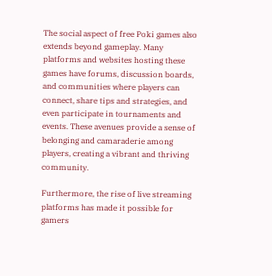The social aspect of free Poki games also extends beyond gameplay. Many platforms and websites hosting these games have forums, discussion boards, and communities where players can connect, share tips and strategies, and even participate in tournaments and events. These avenues provide a sense of belonging and camaraderie among players, creating a vibrant and thriving community.

Furthermore, the rise of live streaming platforms has made it possible for gamers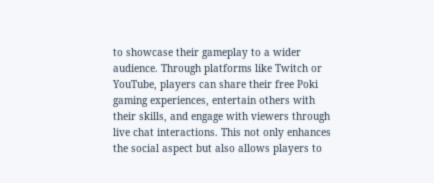to showcase their gameplay to a wider audience. Through platforms like Twitch or YouTube, players can share their free Poki gaming experiences, entertain others with their skills, and engage with viewers through live chat interactions. This not only enhances the social aspect but also allows players to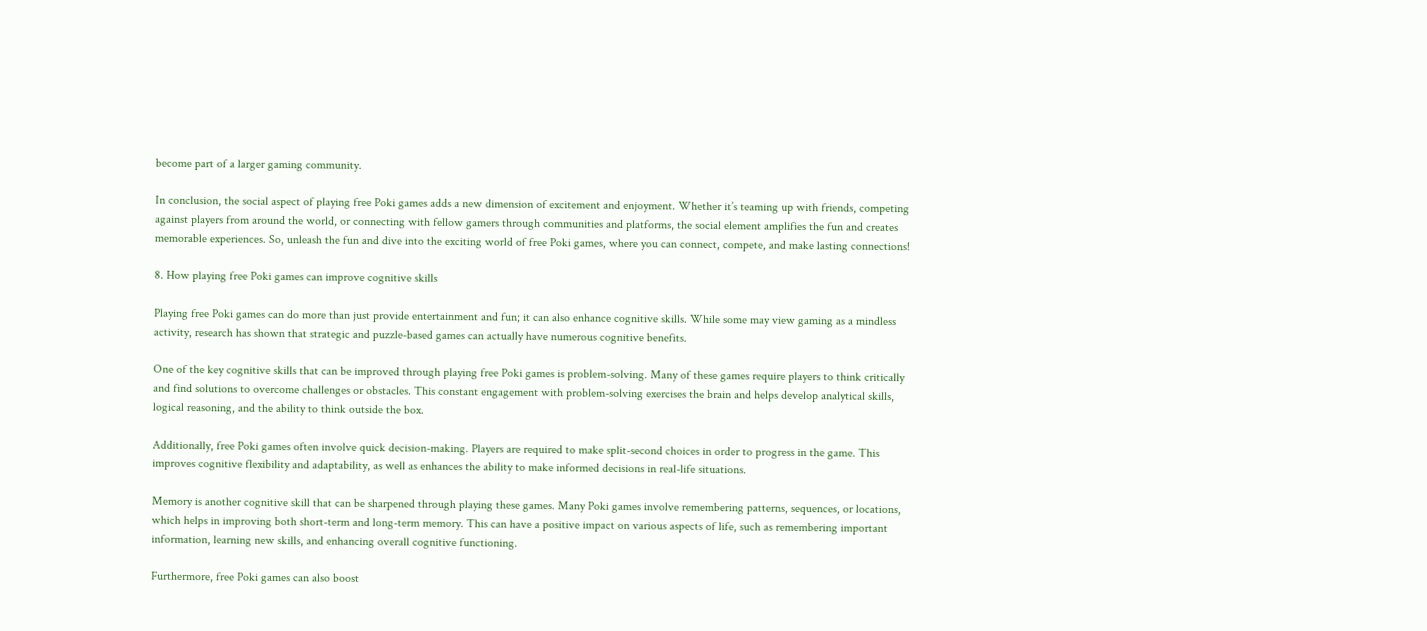become part of a larger gaming community.

In conclusion, the social aspect of playing free Poki games adds a new dimension of excitement and enjoyment. Whether it’s teaming up with friends, competing against players from around the world, or connecting with fellow gamers through communities and platforms, the social element amplifies the fun and creates memorable experiences. So, unleash the fun and dive into the exciting world of free Poki games, where you can connect, compete, and make lasting connections!

8. How playing free Poki games can improve cognitive skills

Playing free Poki games can do more than just provide entertainment and fun; it can also enhance cognitive skills. While some may view gaming as a mindless activity, research has shown that strategic and puzzle-based games can actually have numerous cognitive benefits.

One of the key cognitive skills that can be improved through playing free Poki games is problem-solving. Many of these games require players to think critically and find solutions to overcome challenges or obstacles. This constant engagement with problem-solving exercises the brain and helps develop analytical skills, logical reasoning, and the ability to think outside the box.

Additionally, free Poki games often involve quick decision-making. Players are required to make split-second choices in order to progress in the game. This improves cognitive flexibility and adaptability, as well as enhances the ability to make informed decisions in real-life situations.

Memory is another cognitive skill that can be sharpened through playing these games. Many Poki games involve remembering patterns, sequences, or locations, which helps in improving both short-term and long-term memory. This can have a positive impact on various aspects of life, such as remembering important information, learning new skills, and enhancing overall cognitive functioning.

Furthermore, free Poki games can also boost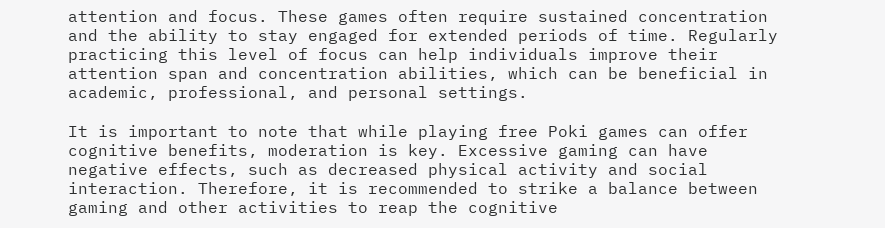attention and focus. These games often require sustained concentration and the ability to stay engaged for extended periods of time. Regularly practicing this level of focus can help individuals improve their attention span and concentration abilities, which can be beneficial in academic, professional, and personal settings.

It is important to note that while playing free Poki games can offer cognitive benefits, moderation is key. Excessive gaming can have negative effects, such as decreased physical activity and social interaction. Therefore, it is recommended to strike a balance between gaming and other activities to reap the cognitive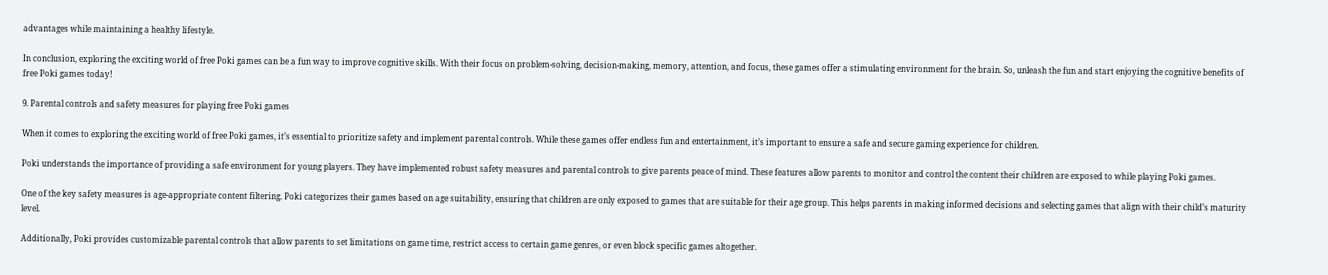advantages while maintaining a healthy lifestyle.

In conclusion, exploring the exciting world of free Poki games can be a fun way to improve cognitive skills. With their focus on problem-solving, decision-making, memory, attention, and focus, these games offer a stimulating environment for the brain. So, unleash the fun and start enjoying the cognitive benefits of free Poki games today!

9. Parental controls and safety measures for playing free Poki games

When it comes to exploring the exciting world of free Poki games, it’s essential to prioritize safety and implement parental controls. While these games offer endless fun and entertainment, it’s important to ensure a safe and secure gaming experience for children.

Poki understands the importance of providing a safe environment for young players. They have implemented robust safety measures and parental controls to give parents peace of mind. These features allow parents to monitor and control the content their children are exposed to while playing Poki games.

One of the key safety measures is age-appropriate content filtering. Poki categorizes their games based on age suitability, ensuring that children are only exposed to games that are suitable for their age group. This helps parents in making informed decisions and selecting games that align with their child’s maturity level.

Additionally, Poki provides customizable parental controls that allow parents to set limitations on game time, restrict access to certain game genres, or even block specific games altogether.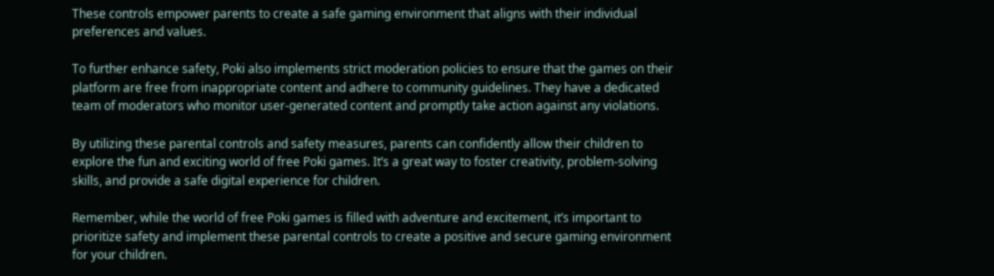These controls empower parents to create a safe gaming environment that aligns with their individual preferences and values.

To further enhance safety, Poki also implements strict moderation policies to ensure that the games on their platform are free from inappropriate content and adhere to community guidelines. They have a dedicated team of moderators who monitor user-generated content and promptly take action against any violations.

By utilizing these parental controls and safety measures, parents can confidently allow their children to explore the fun and exciting world of free Poki games. It’s a great way to foster creativity, problem-solving skills, and provide a safe digital experience for children.

Remember, while the world of free Poki games is filled with adventure and excitement, it’s important to prioritize safety and implement these parental controls to create a positive and secure gaming environment for your children.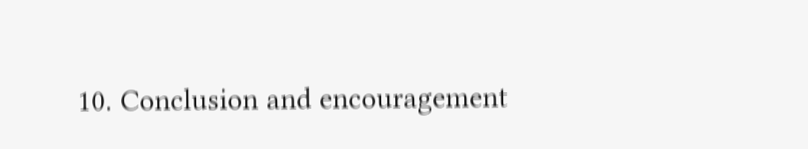10. Conclusion and encouragement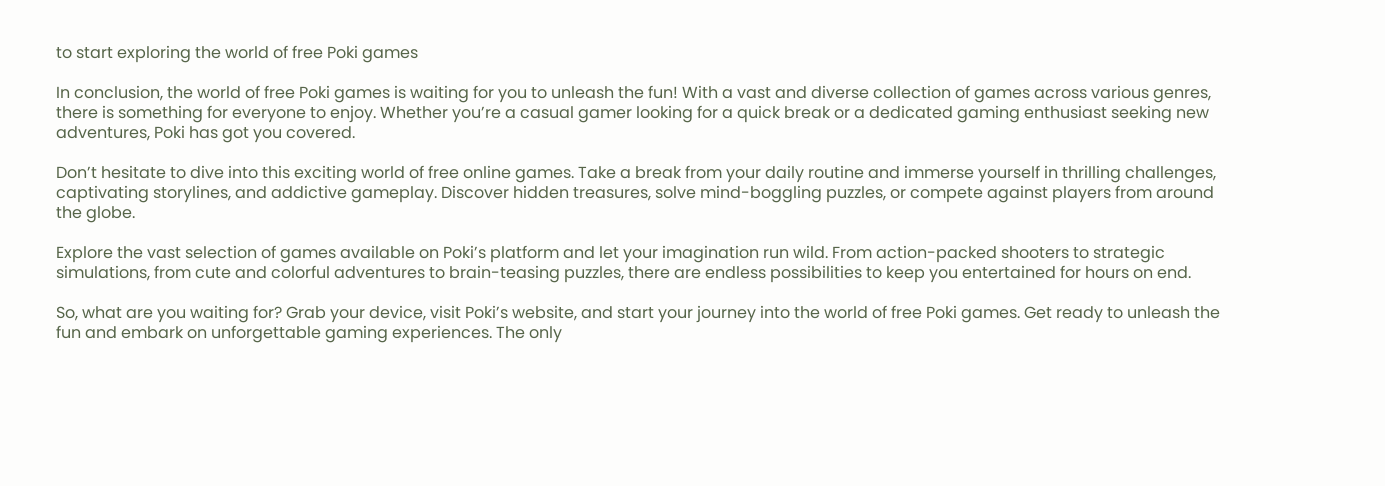to start exploring the world of free Poki games

In conclusion, the world of free Poki games is waiting for you to unleash the fun! With a vast and diverse collection of games across various genres, there is something for everyone to enjoy. Whether you’re a casual gamer looking for a quick break or a dedicated gaming enthusiast seeking new adventures, Poki has got you covered.

Don’t hesitate to dive into this exciting world of free online games. Take a break from your daily routine and immerse yourself in thrilling challenges, captivating storylines, and addictive gameplay. Discover hidden treasures, solve mind-boggling puzzles, or compete against players from around the globe.

Explore the vast selection of games available on Poki’s platform and let your imagination run wild. From action-packed shooters to strategic simulations, from cute and colorful adventures to brain-teasing puzzles, there are endless possibilities to keep you entertained for hours on end.

So, what are you waiting for? Grab your device, visit Poki’s website, and start your journey into the world of free Poki games. Get ready to unleash the fun and embark on unforgettable gaming experiences. The only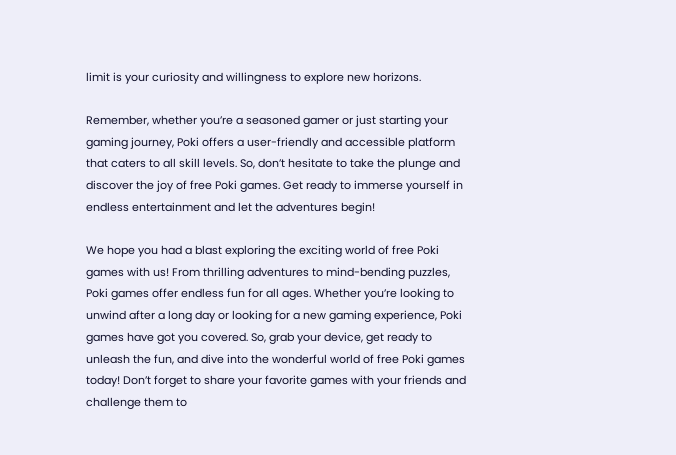limit is your curiosity and willingness to explore new horizons.

Remember, whether you’re a seasoned gamer or just starting your gaming journey, Poki offers a user-friendly and accessible platform that caters to all skill levels. So, don’t hesitate to take the plunge and discover the joy of free Poki games. Get ready to immerse yourself in endless entertainment and let the adventures begin!

We hope you had a blast exploring the exciting world of free Poki games with us! From thrilling adventures to mind-bending puzzles, Poki games offer endless fun for all ages. Whether you’re looking to unwind after a long day or looking for a new gaming experience, Poki games have got you covered. So, grab your device, get ready to unleash the fun, and dive into the wonderful world of free Poki games today! Don’t forget to share your favorite games with your friends and challenge them to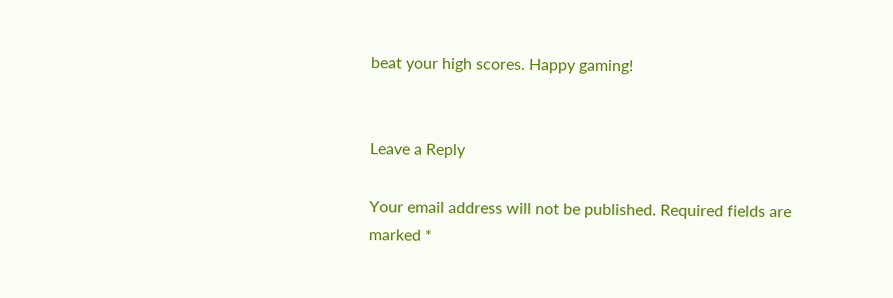beat your high scores. Happy gaming!


Leave a Reply

Your email address will not be published. Required fields are marked *